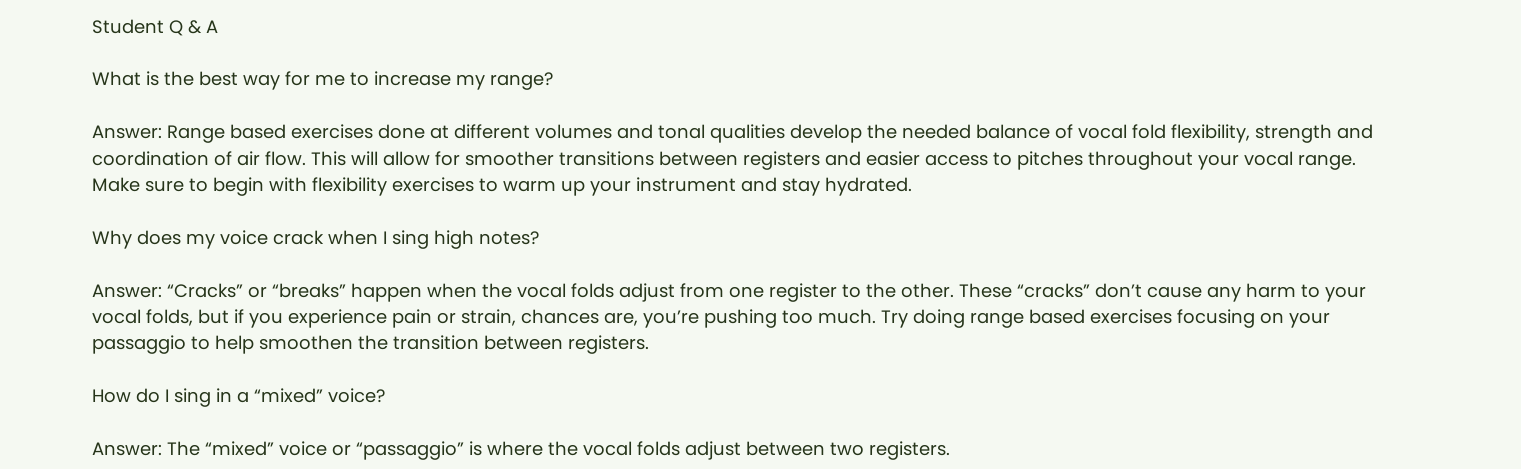Student Q & A

What is the best way for me to increase my range?

Answer: Range based exercises done at different volumes and tonal qualities develop the needed balance of vocal fold flexibility, strength and coordination of air flow. This will allow for smoother transitions between registers and easier access to pitches throughout your vocal range. Make sure to begin with flexibility exercises to warm up your instrument and stay hydrated.

Why does my voice crack when I sing high notes?

Answer: “Cracks” or “breaks” happen when the vocal folds adjust from one register to the other. These “cracks” don’t cause any harm to your vocal folds, but if you experience pain or strain, chances are, you’re pushing too much. Try doing range based exercises focusing on your passaggio to help smoothen the transition between registers.

How do I sing in a “mixed” voice?

Answer: The “mixed” voice or “passaggio” is where the vocal folds adjust between two registers.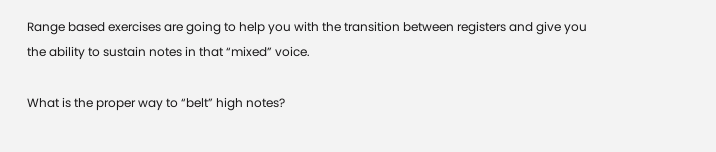Range based exercises are going to help you with the transition between registers and give you the ability to sustain notes in that “mixed” voice.

What is the proper way to “belt” high notes?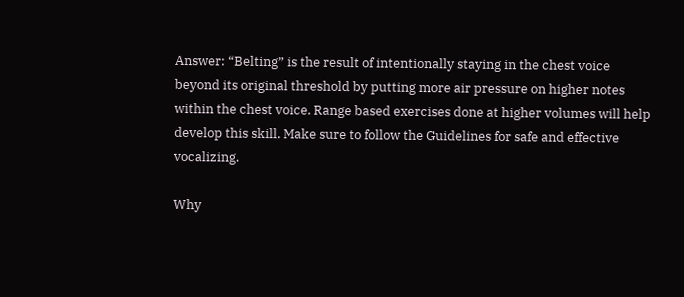Answer: “Belting” is the result of intentionally staying in the chest voice beyond its original threshold by putting more air pressure on higher notes within the chest voice. Range based exercises done at higher volumes will help develop this skill. Make sure to follow the Guidelines for safe and effective vocalizing.

Why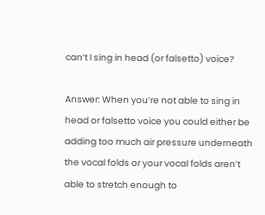can’t I sing in head (or falsetto) voice?

Answer: When you’re not able to sing in head or falsetto voice you could either be adding too much air pressure underneath the vocal folds or your vocal folds aren’t able to stretch enough to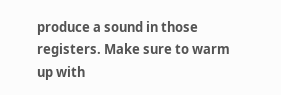produce a sound in those registers. Make sure to warm up with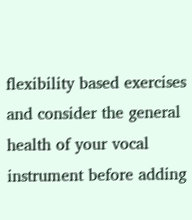flexibility based exercises and consider the general health of your vocal instrument before adding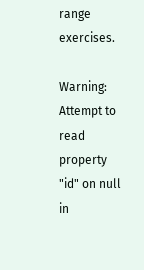range exercises.

Warning: Attempt to read property "id" on null in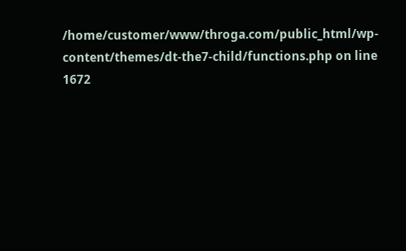/home/customer/www/throga.com/public_html/wp-content/themes/dt-the7-child/functions.php on line 1672